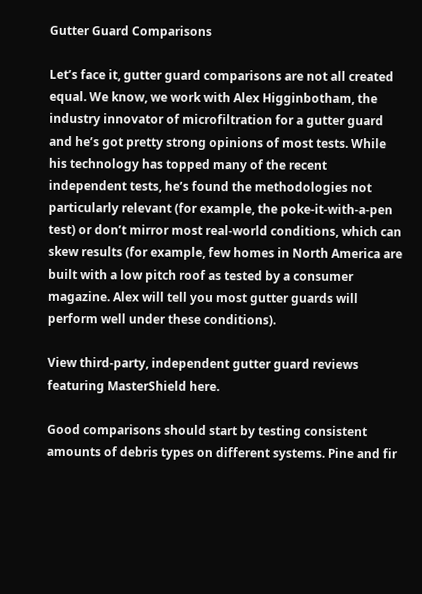Gutter Guard Comparisons

Let’s face it, gutter guard comparisons are not all created equal. We know, we work with Alex Higginbotham, the industry innovator of microfiltration for a gutter guard and he’s got pretty strong opinions of most tests. While his technology has topped many of the recent independent tests, he’s found the methodologies not particularly relevant (for example, the poke-it-with-a-pen test) or don’t mirror most real-world conditions, which can skew results (for example, few homes in North America are built with a low pitch roof as tested by a consumer magazine. Alex will tell you most gutter guards will perform well under these conditions).

View third-party, independent gutter guard reviews featuring MasterShield here.

Good comparisons should start by testing consistent amounts of debris types on different systems. Pine and fir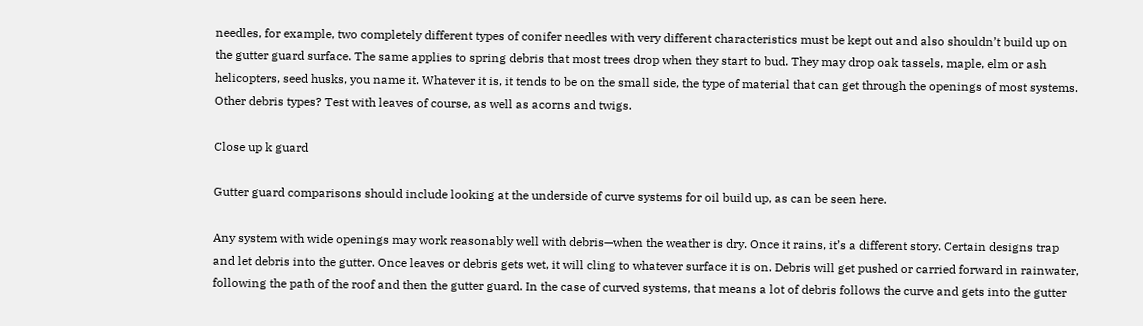needles, for example, two completely different types of conifer needles with very different characteristics must be kept out and also shouldn’t build up on the gutter guard surface. The same applies to spring debris that most trees drop when they start to bud. They may drop oak tassels, maple, elm or ash helicopters, seed husks, you name it. Whatever it is, it tends to be on the small side, the type of material that can get through the openings of most systems. Other debris types? Test with leaves of course, as well as acorns and twigs.

Close up k guard

Gutter guard comparisons should include looking at the underside of curve systems for oil build up, as can be seen here.

Any system with wide openings may work reasonably well with debris—when the weather is dry. Once it rains, it’s a different story. Certain designs trap and let debris into the gutter. Once leaves or debris gets wet, it will cling to whatever surface it is on. Debris will get pushed or carried forward in rainwater, following the path of the roof and then the gutter guard. In the case of curved systems, that means a lot of debris follows the curve and gets into the gutter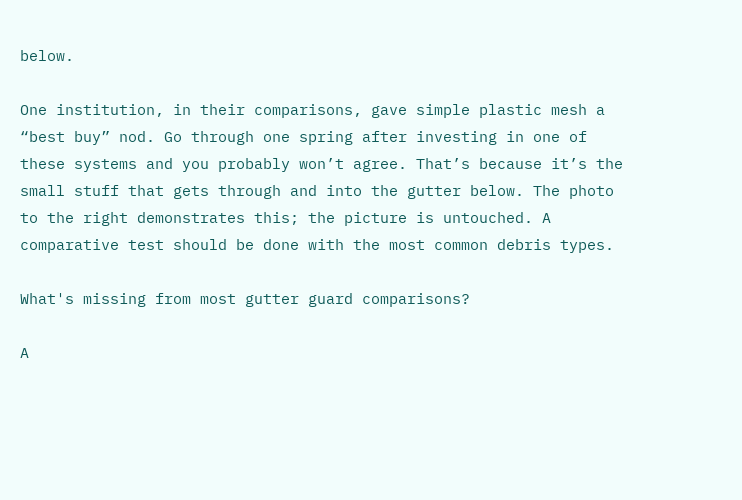below.

One institution, in their comparisons, gave simple plastic mesh a “best buy” nod. Go through one spring after investing in one of these systems and you probably won’t agree. That’s because it’s the small stuff that gets through and into the gutter below. The photo to the right demonstrates this; the picture is untouched. A comparative test should be done with the most common debris types.

What's missing from most gutter guard comparisons?

A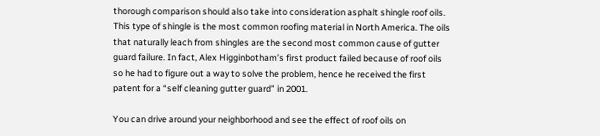thorough comparison should also take into consideration asphalt shingle roof oils. This type of shingle is the most common roofing material in North America. The oils that naturally leach from shingles are the second most common cause of gutter guard failure. In fact, Alex Higginbotham’s first product failed because of roof oils so he had to figure out a way to solve the problem, hence he received the first patent for a “self cleaning gutter guard” in 2001.

You can drive around your neighborhood and see the effect of roof oils on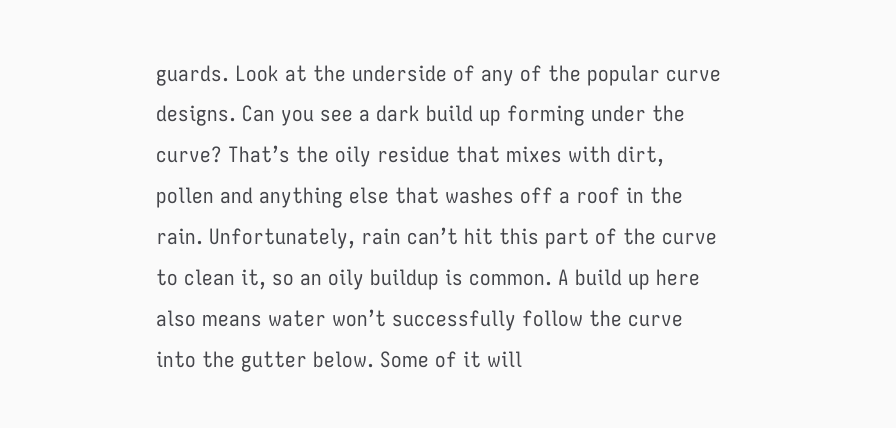guards. Look at the underside of any of the popular curve designs. Can you see a dark build up forming under the curve? That’s the oily residue that mixes with dirt, pollen and anything else that washes off a roof in the rain. Unfortunately, rain can’t hit this part of the curve to clean it, so an oily buildup is common. A build up here also means water won’t successfully follow the curve into the gutter below. Some of it will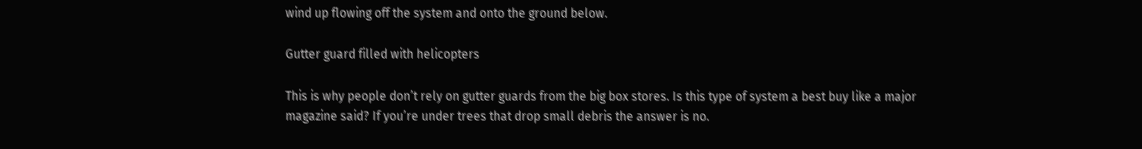wind up flowing off the system and onto the ground below.

Gutter guard filled with helicopters

This is why people don’t rely on gutter guards from the big box stores. Is this type of system a best buy like a major magazine said? If you’re under trees that drop small debris the answer is no.